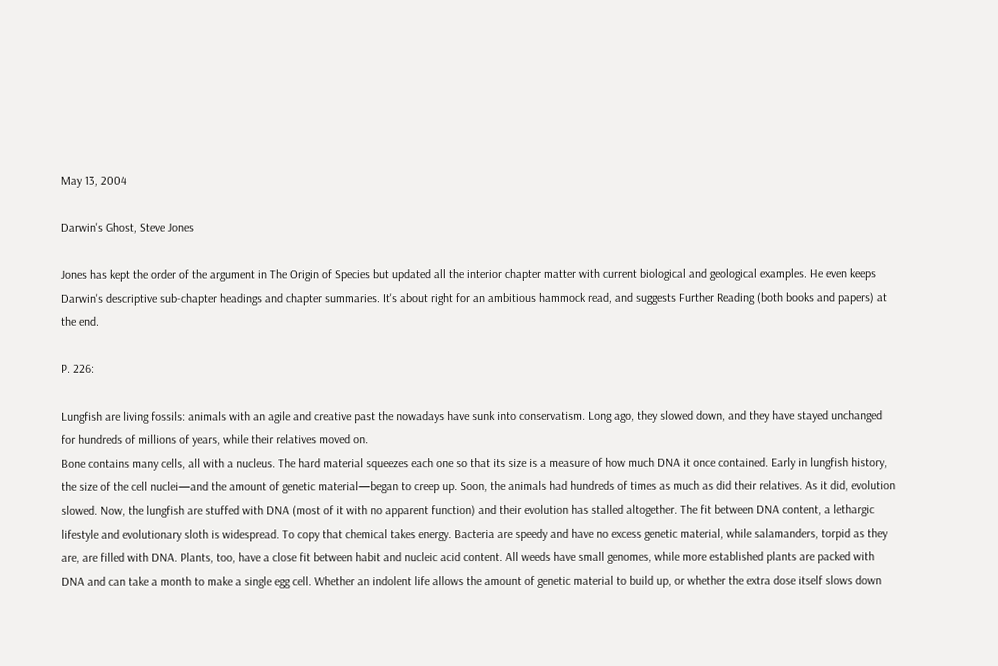May 13, 2004

Darwin's Ghost, Steve Jones

Jones has kept the order of the argument in The Origin of Species but updated all the interior chapter matter with current biological and geological examples. He even keeps Darwin's descriptive sub-chapter headings and chapter summaries. It's about right for an ambitious hammock read, and suggests Further Reading (both books and papers) at the end.

P. 226:

Lungfish are living fossils: animals with an agile and creative past the nowadays have sunk into conservatism. Long ago, they slowed down, and they have stayed unchanged for hundreds of millions of years, while their relatives moved on.
Bone contains many cells, all with a nucleus. The hard material squeezes each one so that its size is a measure of how much DNA it once contained. Early in lungfish history, the size of the cell nuclei—and the amount of genetic material—began to creep up. Soon, the animals had hundreds of times as much as did their relatives. As it did, evolution slowed. Now, the lungfish are stuffed with DNA (most of it with no apparent function) and their evolution has stalled altogether. The fit between DNA content, a lethargic lifestyle and evolutionary sloth is widespread. To copy that chemical takes energy. Bacteria are speedy and have no excess genetic material, while salamanders, torpid as they are, are filled with DNA. Plants, too, have a close fit between habit and nucleic acid content. All weeds have small genomes, while more established plants are packed with DNA and can take a month to make a single egg cell. Whether an indolent life allows the amount of genetic material to build up, or whether the extra dose itself slows down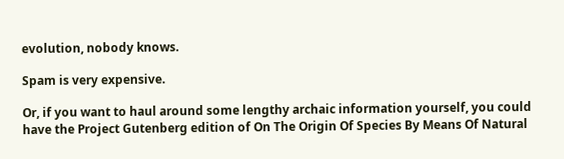evolution, nobody knows.

Spam is very expensive.

Or, if you want to haul around some lengthy archaic information yourself, you could have the Project Gutenberg edition of On The Origin Of Species By Means Of Natural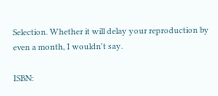Selection. Whether it will delay your reproduction by even a month, I wouldn't say.

ISBN: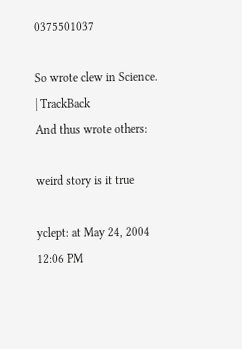0375501037

So wrote clew in Science. | TrackBack
And thus wrote others:

weird story is it true

yclept: at May 24, 2004 12:06 PM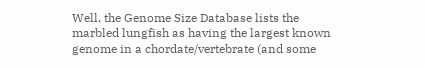Well, the Genome Size Database lists the marbled lungfish as having the largest known genome in a chordate/vertebrate (and some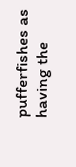pufferfishes as having the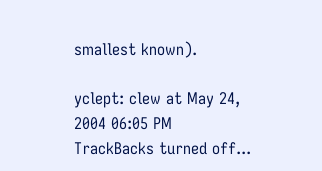smallest known).

yclept: clew at May 24, 2004 06:05 PM
TrackBacks turned off...